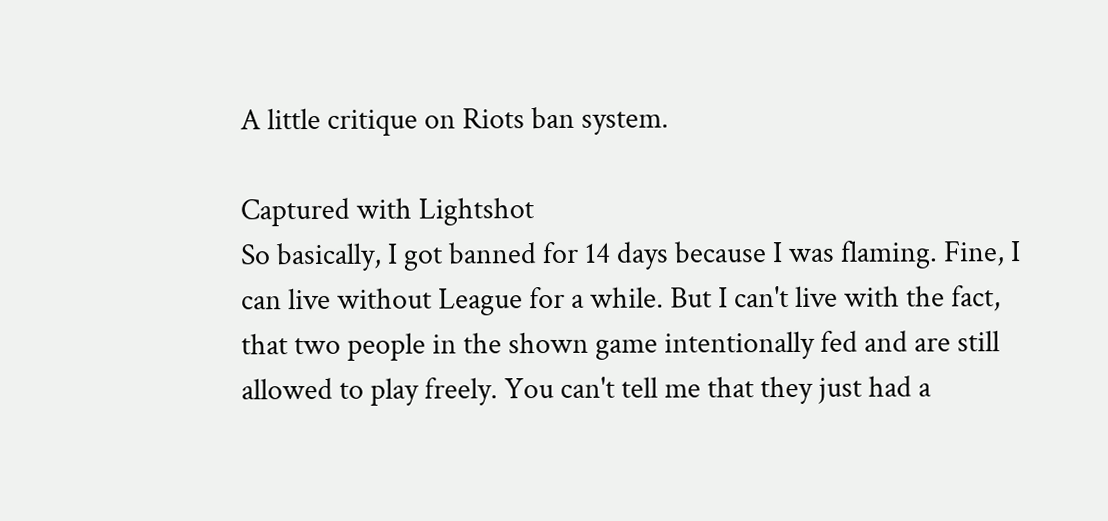A little critique on Riots ban system.

Captured with Lightshot
So basically, I got banned for 14 days because I was flaming. Fine, I can live without League for a while. But I can't live with the fact, that two people in the shown game intentionally fed and are still allowed to play freely. You can't tell me that they just had a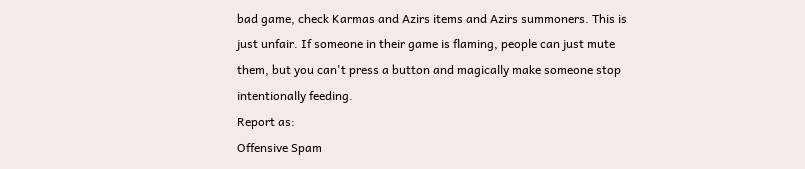bad game, check Karmas and Azirs items and Azirs summoners. This is just unfair. If someone in their game is flaming, people can just mute them, but you can't press a button and magically make someone stop intentionally feeding.
Report as:
Offensive Spam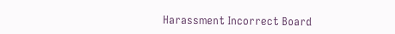Harassment Incorrect Board